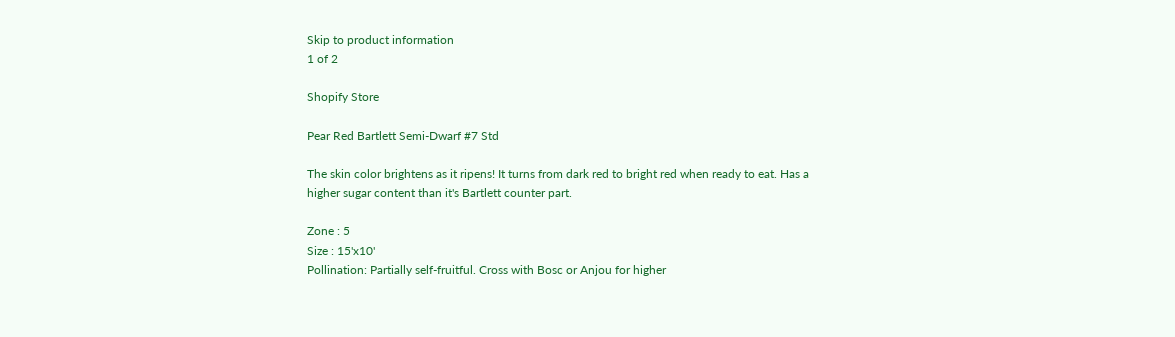Skip to product information
1 of 2

Shopify Store

Pear Red Bartlett Semi-Dwarf #7 Std

The skin color brightens as it ripens! It turns from dark red to bright red when ready to eat. Has a higher sugar content than it's Bartlett counter part.

Zone : 5
Size : 15'x10'
Pollination: Partially self-fruitful. Cross with Bosc or Anjou for higher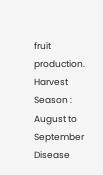fruit production.
Harvest Season : August to September
Disease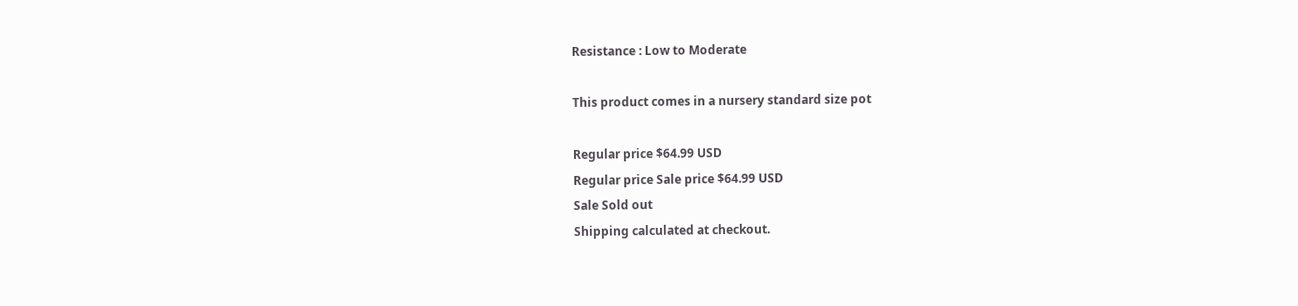Resistance : Low to Moderate

This product comes in a nursery standard size pot

Regular price $64.99 USD
Regular price Sale price $64.99 USD
Sale Sold out
Shipping calculated at checkout.